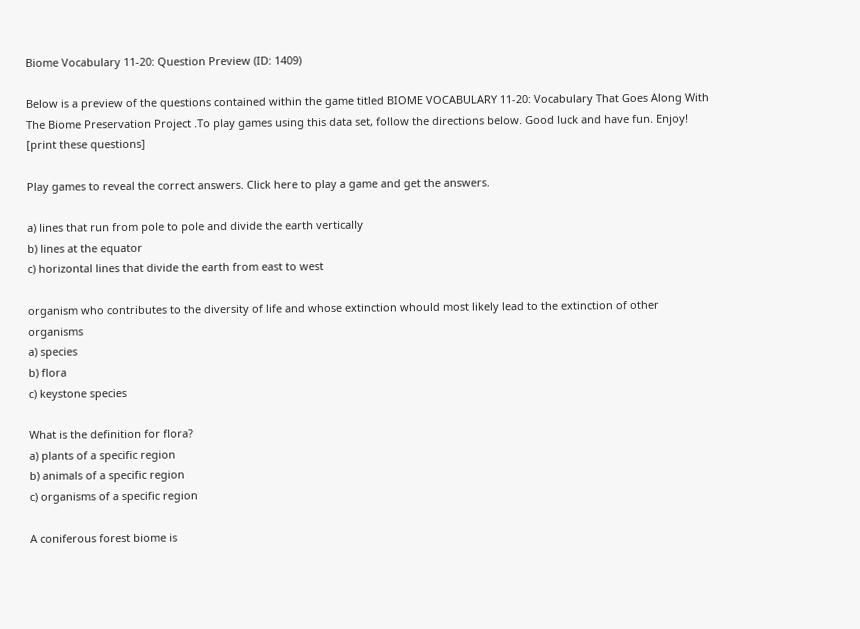Biome Vocabulary 11-20: Question Preview (ID: 1409)

Below is a preview of the questions contained within the game titled BIOME VOCABULARY 11-20: Vocabulary That Goes Along With The Biome Preservation Project .To play games using this data set, follow the directions below. Good luck and have fun. Enjoy! [print these questions]

Play games to reveal the correct answers. Click here to play a game and get the answers.

a) lines that run from pole to pole and divide the earth vertically
b) lines at the equator
c) horizontal lines that divide the earth from east to west

organism who contributes to the diversity of life and whose extinction whould most likely lead to the extinction of other organisms
a) species
b) flora
c) keystone species

What is the definition for flora?
a) plants of a specific region
b) animals of a specific region
c) organisms of a specific region

A coniferous forest biome is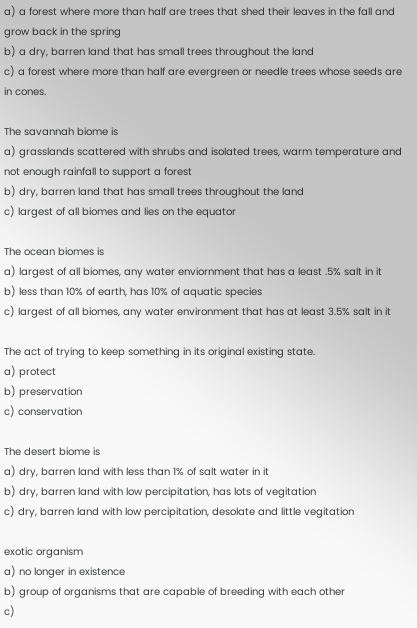a) a forest where more than half are trees that shed their leaves in the fall and grow back in the spring
b) a dry, barren land that has small trees throughout the land
c) a forest where more than half are evergreen or needle trees whose seeds are in cones.

The savannah biome is
a) grasslands scattered with shrubs and isolated trees, warm temperature and not enough rainfall to support a forest
b) dry, barren land that has small trees throughout the land
c) largest of all biomes and lies on the equator

The ocean biomes is
a) largest of all biomes, any water enviornment that has a least .5% salt in it
b) less than 10% of earth, has 10% of aquatic species
c) largest of all biomes, any water environment that has at least 3.5% salt in it

The act of trying to keep something in its original existing state.
a) protect
b) preservation
c) conservation

The desert biome is
a) dry, barren land with less than 1% of salt water in it
b) dry, barren land with low percipitation, has lots of vegitation
c) dry, barren land with low percipitation, desolate and little vegitation

exotic organism
a) no longer in existence
b) group of organisms that are capable of breeding with each other
c)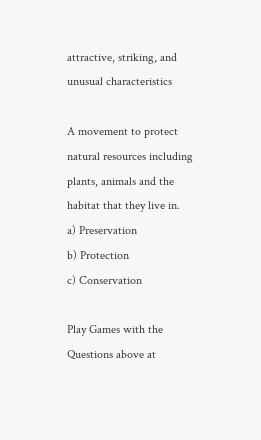attractive, striking, and unusual characteristics

A movement to protect natural resources including plants, animals and the habitat that they live in.
a) Preservation
b) Protection
c) Conservation

Play Games with the Questions above at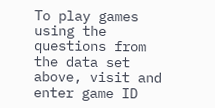To play games using the questions from the data set above, visit and enter game ID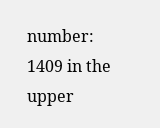number: 1409 in the upper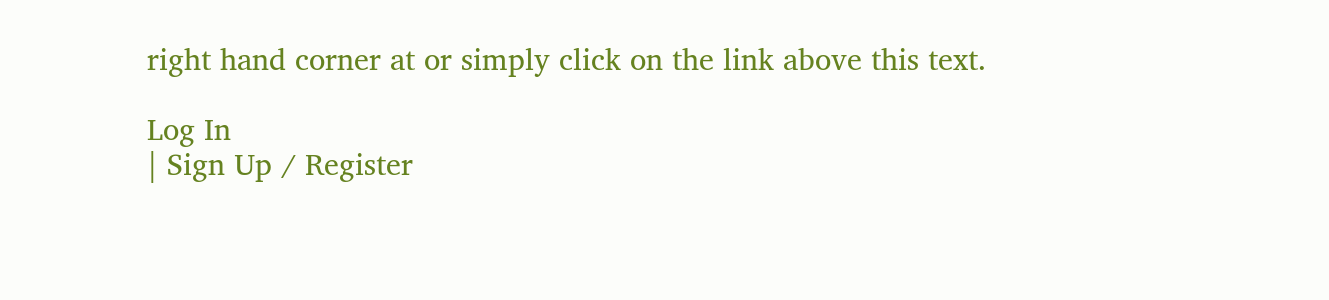right hand corner at or simply click on the link above this text.

Log In
| Sign Up / Register